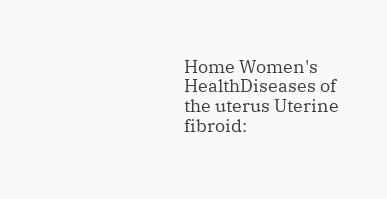Home Women's HealthDiseases of the uterus Uterine fibroid: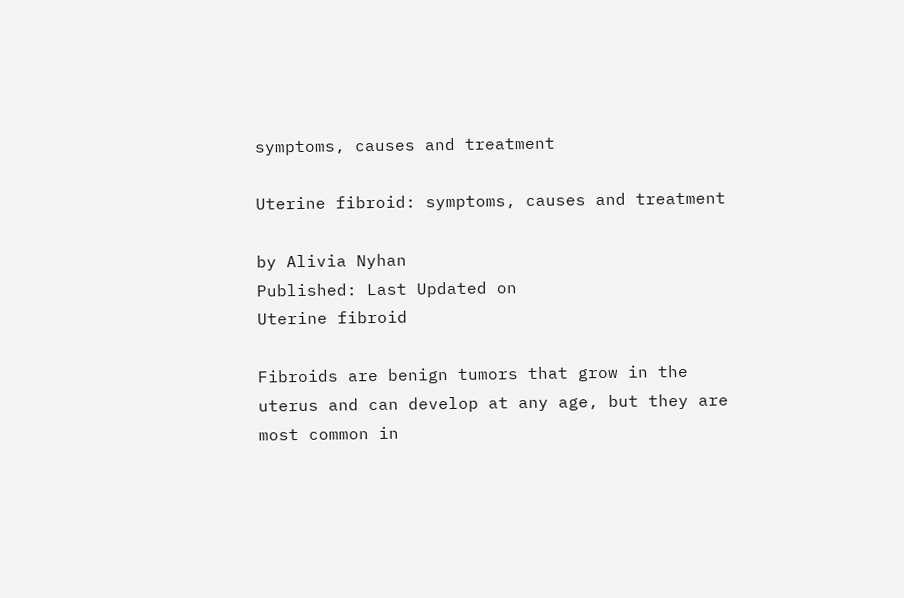symptoms, causes and treatment

Uterine fibroid: symptoms, causes and treatment

by Alivia Nyhan
Published: Last Updated on
Uterine fibroid

Fibroids are benign tumors that grow in the uterus and can develop at any age, but they are most common in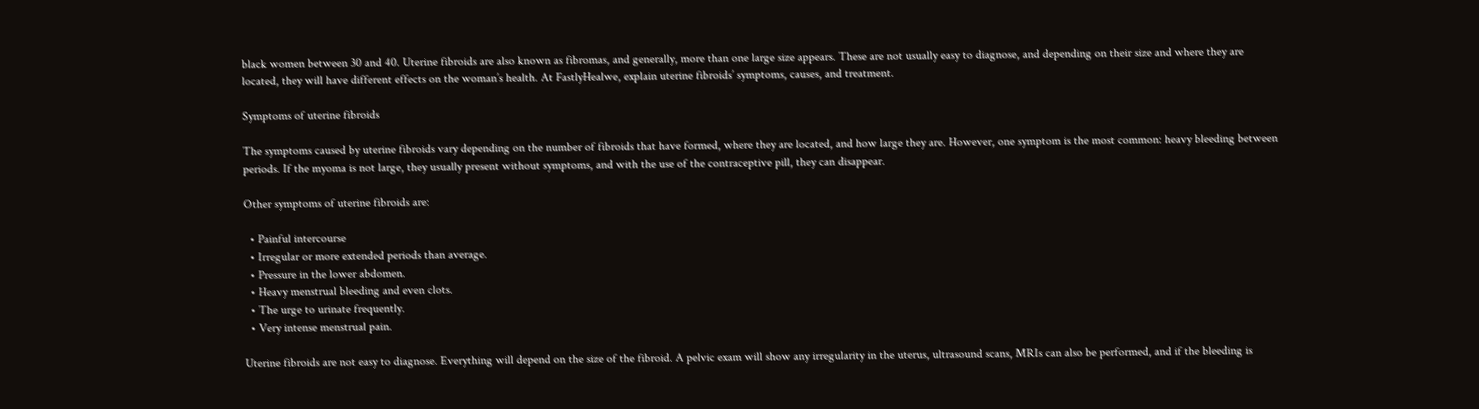black women between 30 and 40. Uterine fibroids are also known as fibromas, and generally, more than one large size appears. These are not usually easy to diagnose, and depending on their size and where they are located, they will have different effects on the woman’s health. At FastlyHealwe, explain uterine fibroids’ symptoms, causes, and treatment.

Symptoms of uterine fibroids

The symptoms caused by uterine fibroids vary depending on the number of fibroids that have formed, where they are located, and how large they are. However, one symptom is the most common: heavy bleeding between periods. If the myoma is not large, they usually present without symptoms, and with the use of the contraceptive pill, they can disappear.

Other symptoms of uterine fibroids are:

  • Painful intercourse
  • Irregular or more extended periods than average.
  • Pressure in the lower abdomen.
  • Heavy menstrual bleeding and even clots.
  • The urge to urinate frequently.
  • Very intense menstrual pain.

Uterine fibroids are not easy to diagnose. Everything will depend on the size of the fibroid. A pelvic exam will show any irregularity in the uterus, ultrasound scans, MRIs can also be performed, and if the bleeding is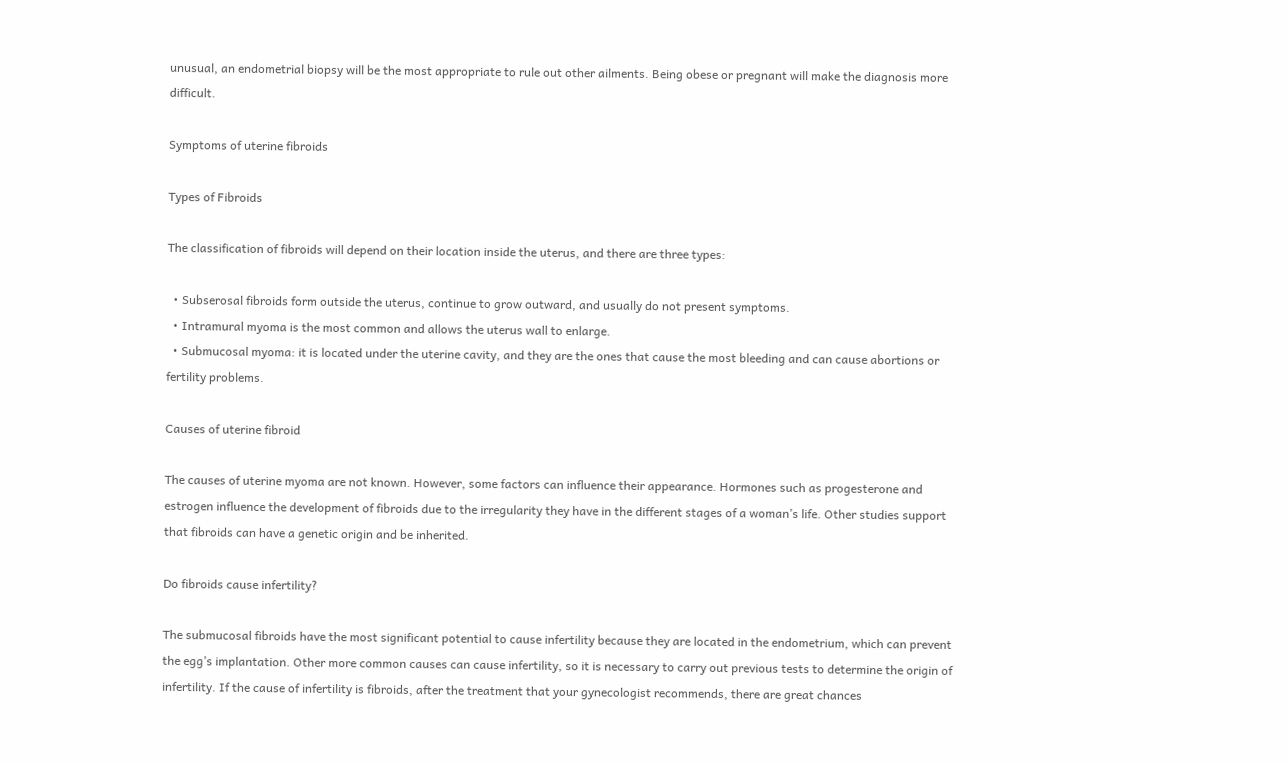unusual, an endometrial biopsy will be the most appropriate to rule out other ailments. Being obese or pregnant will make the diagnosis more difficult.

Symptoms of uterine fibroids

Types of Fibroids

The classification of fibroids will depend on their location inside the uterus, and there are three types:

  • Subserosal fibroids form outside the uterus, continue to grow outward, and usually do not present symptoms.
  • Intramural myoma is the most common and allows the uterus wall to enlarge.
  • Submucosal myoma: it is located under the uterine cavity, and they are the ones that cause the most bleeding and can cause abortions or fertility problems.

Causes of uterine fibroid

The causes of uterine myoma are not known. However, some factors can influence their appearance. Hormones such as progesterone and estrogen influence the development of fibroids due to the irregularity they have in the different stages of a woman’s life. Other studies support that fibroids can have a genetic origin and be inherited.

Do fibroids cause infertility?

The submucosal fibroids have the most significant potential to cause infertility because they are located in the endometrium, which can prevent the egg’s implantation. Other more common causes can cause infertility, so it is necessary to carry out previous tests to determine the origin of infertility. If the cause of infertility is fibroids, after the treatment that your gynecologist recommends, there are great chances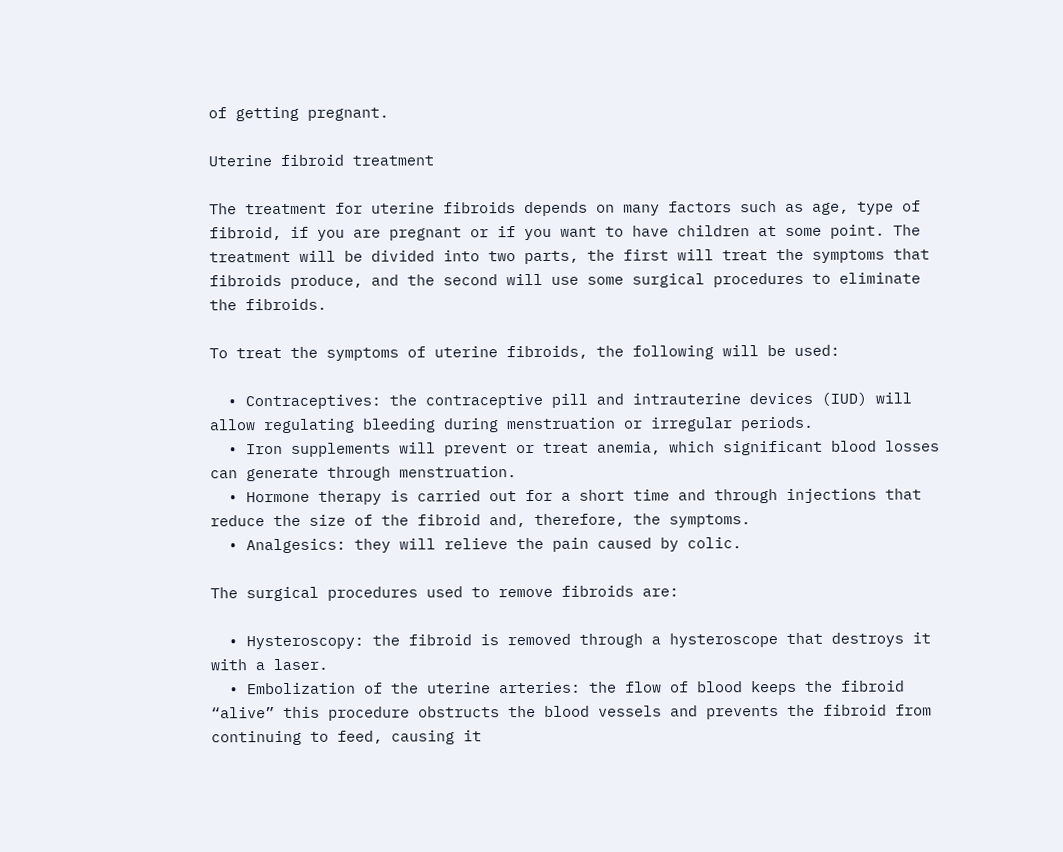of getting pregnant.

Uterine fibroid treatment

The treatment for uterine fibroids depends on many factors such as age, type of fibroid, if you are pregnant or if you want to have children at some point. The treatment will be divided into two parts, the first will treat the symptoms that fibroids produce, and the second will use some surgical procedures to eliminate the fibroids.

To treat the symptoms of uterine fibroids, the following will be used:

  • Contraceptives: the contraceptive pill and intrauterine devices (IUD) will allow regulating bleeding during menstruation or irregular periods.
  • Iron supplements will prevent or treat anemia, which significant blood losses can generate through menstruation.
  • Hormone therapy is carried out for a short time and through injections that reduce the size of the fibroid and, therefore, the symptoms.
  • Analgesics: they will relieve the pain caused by colic.

The surgical procedures used to remove fibroids are:

  • Hysteroscopy: the fibroid is removed through a hysteroscope that destroys it with a laser.
  • Embolization of the uterine arteries: the flow of blood keeps the fibroid “alive” this procedure obstructs the blood vessels and prevents the fibroid from continuing to feed, causing it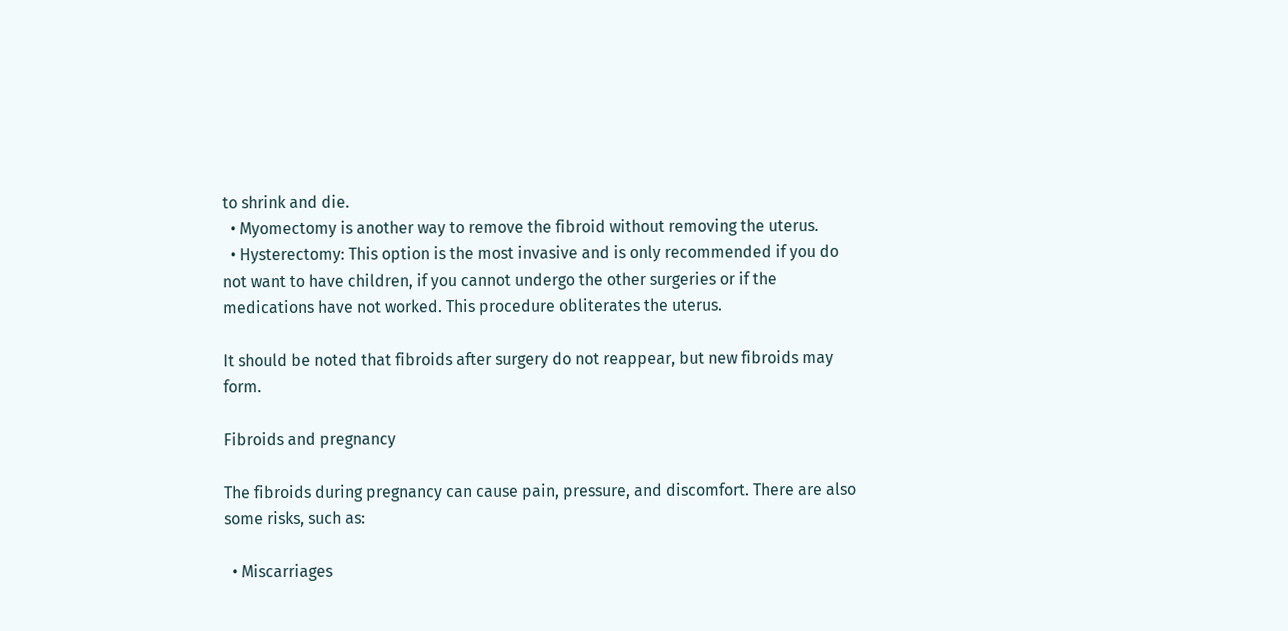to shrink and die.
  • Myomectomy is another way to remove the fibroid without removing the uterus.
  • Hysterectomy: This option is the most invasive and is only recommended if you do not want to have children, if you cannot undergo the other surgeries or if the medications have not worked. This procedure obliterates the uterus.

It should be noted that fibroids after surgery do not reappear, but new fibroids may form.

Fibroids and pregnancy

The fibroids during pregnancy can cause pain, pressure, and discomfort. There are also some risks, such as:

  • Miscarriages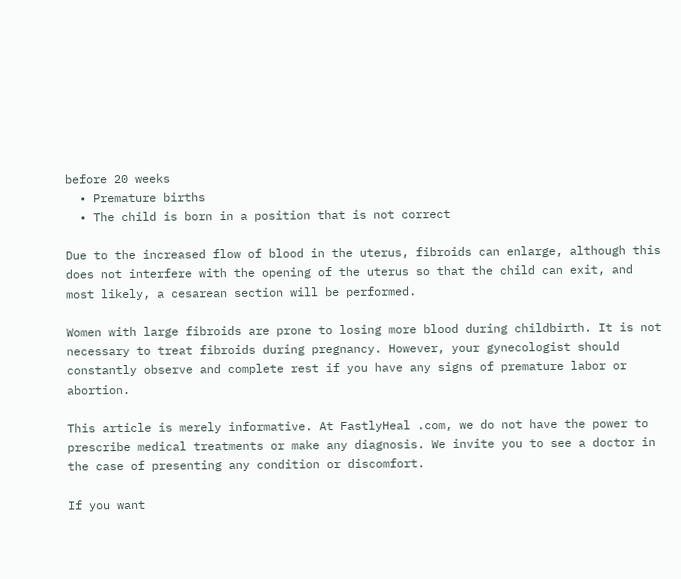before 20 weeks
  • Premature births
  • The child is born in a position that is not correct

Due to the increased flow of blood in the uterus, fibroids can enlarge, although this does not interfere with the opening of the uterus so that the child can exit, and most likely, a cesarean section will be performed.

Women with large fibroids are prone to losing more blood during childbirth. It is not necessary to treat fibroids during pregnancy. However, your gynecologist should constantly observe and complete rest if you have any signs of premature labor or abortion.

This article is merely informative. At FastlyHeal .com, we do not have the power to prescribe medical treatments or make any diagnosis. We invite you to see a doctor in the case of presenting any condition or discomfort.

If you want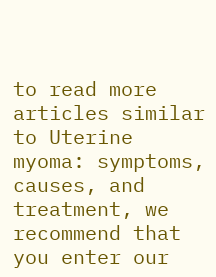to read more articles similar to Uterine myoma: symptoms, causes, and treatment, we recommend that you enter our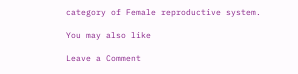category of Female reproductive system.

You may also like

Leave a Comment